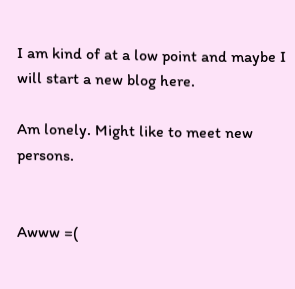I am kind of at a low point and maybe I will start a new blog here.

Am lonely. Might like to meet new persons.


Awww =(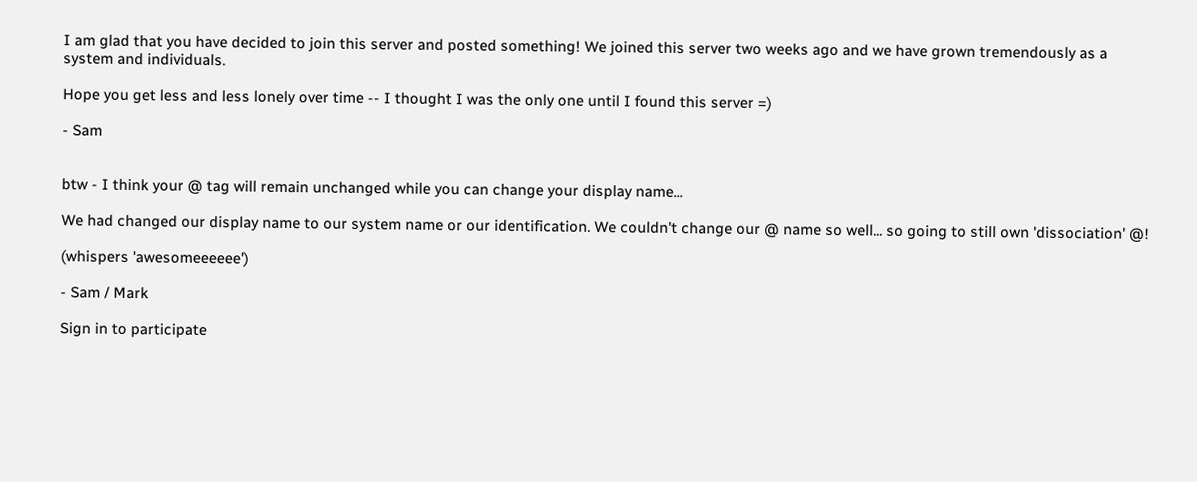I am glad that you have decided to join this server and posted something! We joined this server two weeks ago and we have grown tremendously as a system and individuals.

Hope you get less and less lonely over time -- I thought I was the only one until I found this server =)

- Sam


btw - I think your @ tag will remain unchanged while you can change your display name...

We had changed our display name to our system name or our identification. We couldn't change our @ name so well... so going to still own 'dissociation' @!

(whispers 'awesomeeeeee')

- Sam / Mark

Sign in to participate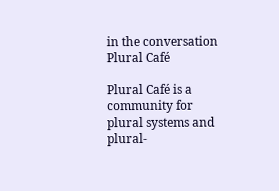in the conversation
Plural Café

Plural Café is a community for plural systems and plural-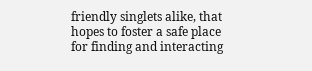friendly singlets alike, that hopes to foster a safe place for finding and interacting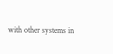with other systems in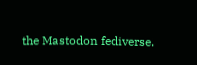the Mastodon fediverse.